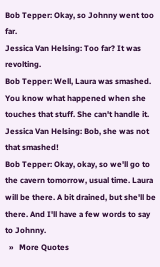Bob Tepper: Okay, so Johnny went too far.
Jessica Van Helsing: Too far? It was revolting.
Bob Tepper: Well, Laura was smashed. You know what happened when she touches that stuff. She can't handle it.
Jessica Van Helsing: Bob, she was not that smashed!
Bob Tepper: Okay, okay, so we'll go to the cavern tomorrow, usual time. Laura will be there. A bit drained, but she'll be there. And I'll have a few words to say to Johnny.
  »   More Quotes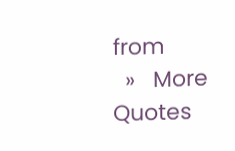from
  »   More Quotes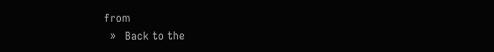from
  »   Back to the